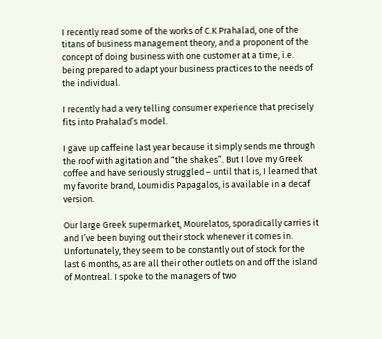I recently read some of the works of C.K Prahalad, one of the titans of business management theory, and a proponent of the concept of doing business with one customer at a time, i.e. being prepared to adapt your business practices to the needs of the individual.

I recently had a very telling consumer experience that precisely fits into Prahalad’s model.

I gave up caffeine last year because it simply sends me through the roof with agitation and “the shakes”. But I love my Greek coffee and have seriously struggled – until that is, I learned that my favorite brand, Loumidis Papagalos, is available in a decaf version.

Our large Greek supermarket, Mourelatos, sporadically carries it and I’ve been buying out their stock whenever it comes in. Unfortunately, they seem to be constantly out of stock for the last 6 months, as are all their other outlets on and off the island of Montreal. I spoke to the managers of two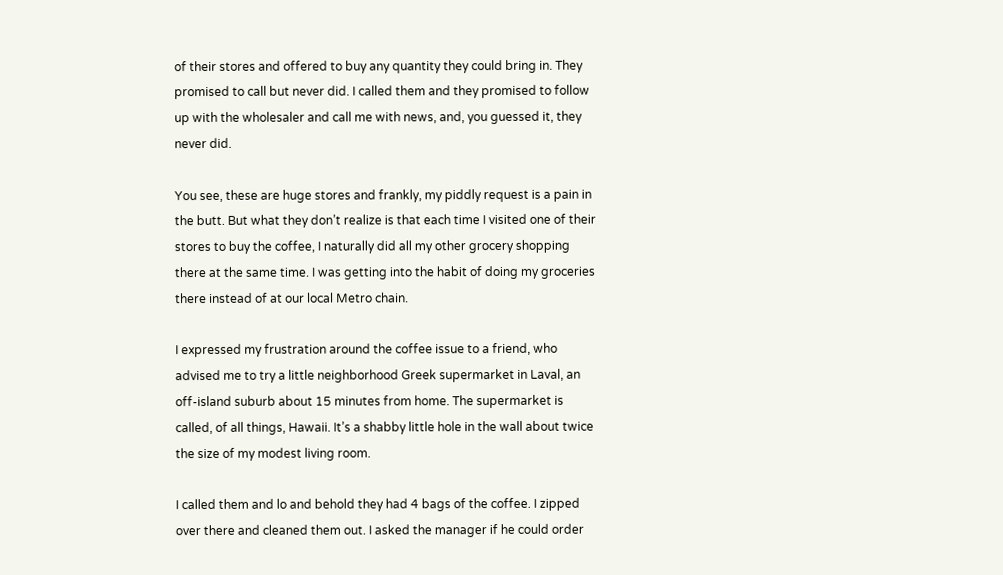of their stores and offered to buy any quantity they could bring in. They promised to call but never did. I called them and they promised to follow up with the wholesaler and call me with news, and, you guessed it, they never did.

You see, these are huge stores and frankly, my piddly request is a pain in the butt. But what they don’t realize is that each time I visited one of their stores to buy the coffee, I naturally did all my other grocery shopping there at the same time. I was getting into the habit of doing my groceries there instead of at our local Metro chain.

I expressed my frustration around the coffee issue to a friend, who advised me to try a little neighborhood Greek supermarket in Laval, an off-island suburb about 15 minutes from home. The supermarket is called, of all things, Hawaii. It’s a shabby little hole in the wall about twice the size of my modest living room.

I called them and lo and behold they had 4 bags of the coffee. I zipped over there and cleaned them out. I asked the manager if he could order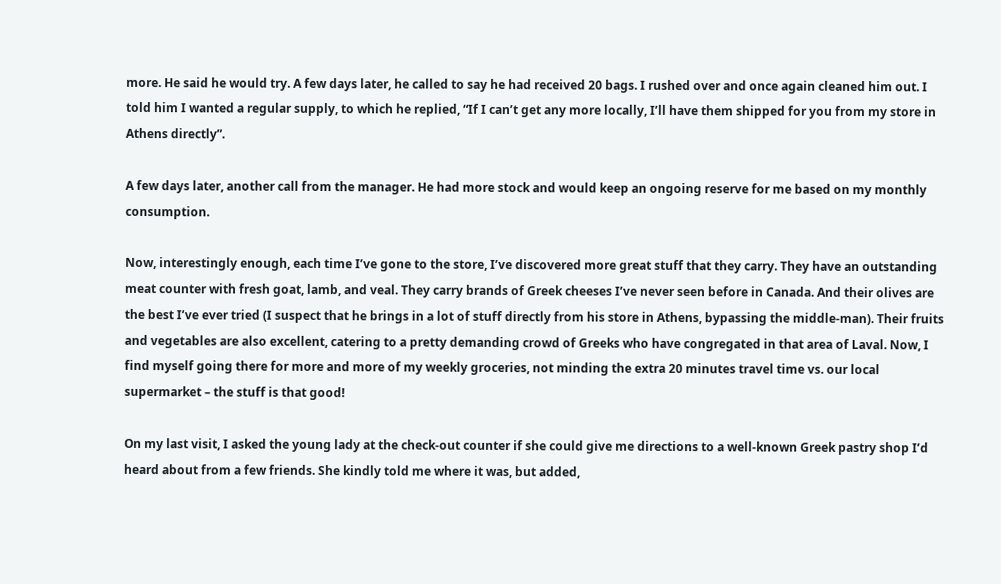more. He said he would try. A few days later, he called to say he had received 20 bags. I rushed over and once again cleaned him out. I told him I wanted a regular supply, to which he replied, “If I can’t get any more locally, I’ll have them shipped for you from my store in Athens directly”.

A few days later, another call from the manager. He had more stock and would keep an ongoing reserve for me based on my monthly consumption.

Now, interestingly enough, each time I’ve gone to the store, I’ve discovered more great stuff that they carry. They have an outstanding meat counter with fresh goat, lamb, and veal. They carry brands of Greek cheeses I’ve never seen before in Canada. And their olives are the best I’ve ever tried (I suspect that he brings in a lot of stuff directly from his store in Athens, bypassing the middle-man). Their fruits and vegetables are also excellent, catering to a pretty demanding crowd of Greeks who have congregated in that area of Laval. Now, I find myself going there for more and more of my weekly groceries, not minding the extra 20 minutes travel time vs. our local supermarket – the stuff is that good!

On my last visit, I asked the young lady at the check-out counter if she could give me directions to a well-known Greek pastry shop I’d heard about from a few friends. She kindly told me where it was, but added,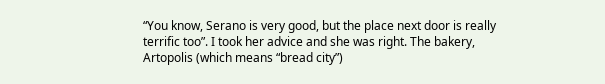“You know, Serano is very good, but the place next door is really terrific too”. I took her advice and she was right. The bakery, Artopolis (which means “bread city”)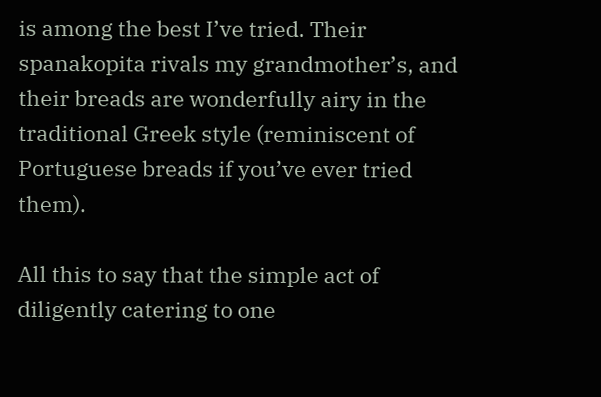is among the best I’ve tried. Their spanakopita rivals my grandmother’s, and their breads are wonderfully airy in the traditional Greek style (reminiscent of Portuguese breads if you’ve ever tried them).

All this to say that the simple act of diligently catering to one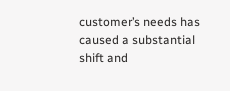customer’s needs has caused a substantial shift and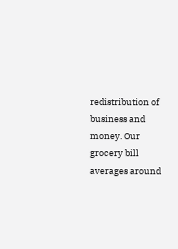redistribution of business and money. Our grocery bill averages around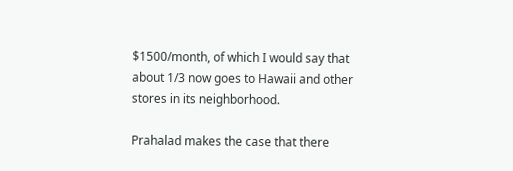$1500/month, of which I would say that about 1/3 now goes to Hawaii and other stores in its neighborhood.

Prahalad makes the case that there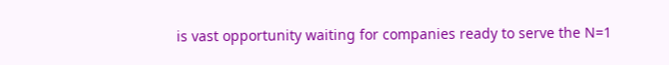is vast opportunity waiting for companies ready to serve the N=1